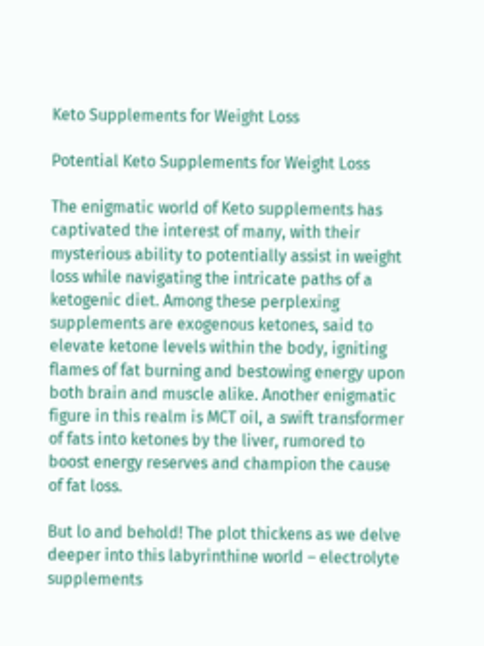Keto Supplements for Weight Loss

Potential Keto Supplements for Weight Loss

The enigmatic world of Keto supplements has captivated the interest of many, with their mysterious ability to potentially assist in weight loss while navigating the intricate paths of a ketogenic diet. Among these perplexing supplements are exogenous ketones, said to elevate ketone levels within the body, igniting flames of fat burning and bestowing energy upon both brain and muscle alike. Another enigmatic figure in this realm is MCT oil, a swift transformer of fats into ketones by the liver, rumored to boost energy reserves and champion the cause of fat loss.

But lo and behold! The plot thickens as we delve deeper into this labyrinthine world – electrolyte supplements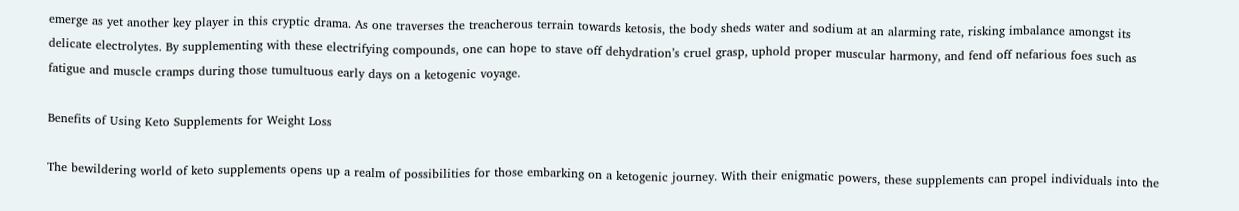emerge as yet another key player in this cryptic drama. As one traverses the treacherous terrain towards ketosis, the body sheds water and sodium at an alarming rate, risking imbalance amongst its delicate electrolytes. By supplementing with these electrifying compounds, one can hope to stave off dehydration’s cruel grasp, uphold proper muscular harmony, and fend off nefarious foes such as fatigue and muscle cramps during those tumultuous early days on a ketogenic voyage.

Benefits of Using Keto Supplements for Weight Loss

The bewildering world of keto supplements opens up a realm of possibilities for those embarking on a ketogenic journey. With their enigmatic powers, these supplements can propel individuals into the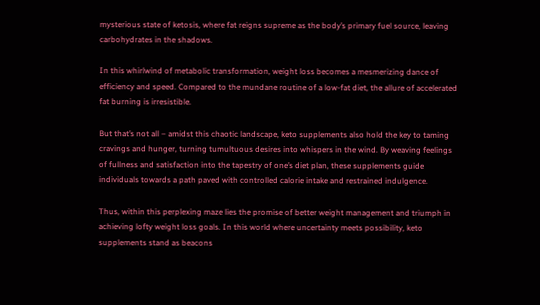mysterious state of ketosis, where fat reigns supreme as the body’s primary fuel source, leaving carbohydrates in the shadows.

In this whirlwind of metabolic transformation, weight loss becomes a mesmerizing dance of efficiency and speed. Compared to the mundane routine of a low-fat diet, the allure of accelerated fat burning is irresistible.

But that’s not all – amidst this chaotic landscape, keto supplements also hold the key to taming cravings and hunger, turning tumultuous desires into whispers in the wind. By weaving feelings of fullness and satisfaction into the tapestry of one’s diet plan, these supplements guide individuals towards a path paved with controlled calorie intake and restrained indulgence.

Thus, within this perplexing maze lies the promise of better weight management and triumph in achieving lofty weight loss goals. In this world where uncertainty meets possibility, keto supplements stand as beacons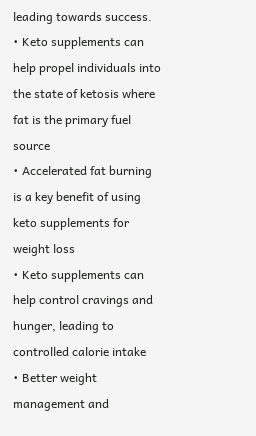leading towards success.
• Keto supplements can help propel individuals into the state of ketosis where fat is the primary fuel source
• Accelerated fat burning is a key benefit of using keto supplements for weight loss
• Keto supplements can help control cravings and hunger, leading to controlled calorie intake
• Better weight management and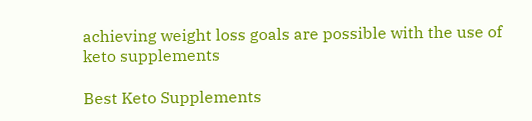achieving weight loss goals are possible with the use of keto supplements

Best Keto Supplements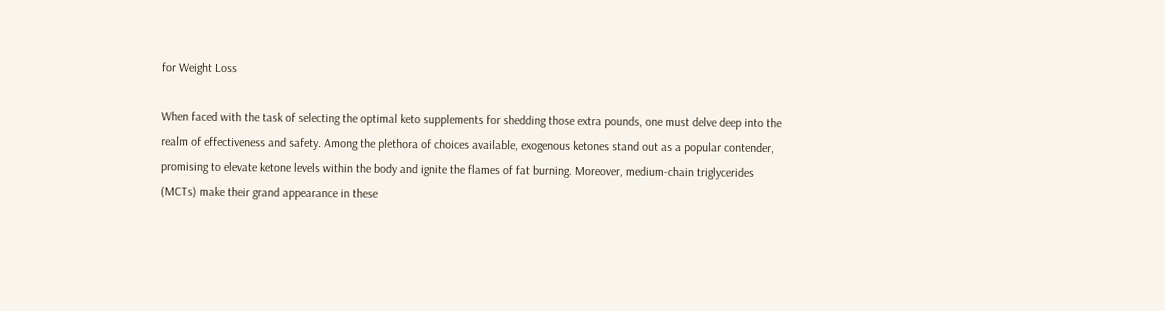for Weight Loss

When faced with the task of selecting the optimal keto supplements for shedding those extra pounds, one must delve deep into the realm of effectiveness and safety. Among the plethora of choices available, exogenous ketones stand out as a popular contender, promising to elevate ketone levels within the body and ignite the flames of fat burning. Moreover, medium-chain triglycerides (MCTs) make their grand appearance in these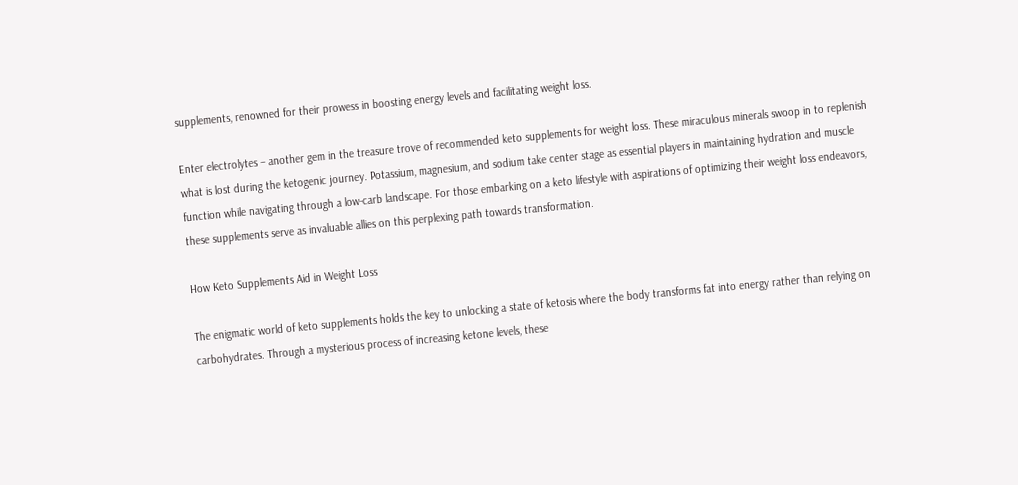supplements, renowned for their prowess in boosting energy levels and facilitating weight loss.

Enter electrolytes – another gem in the treasure trove of recommended keto supplements for weight loss. These miraculous minerals swoop in to replenish what is lost during the ketogenic journey. Potassium, magnesium, and sodium take center stage as essential players in maintaining hydration and muscle function while navigating through a low-carb landscape. For those embarking on a keto lifestyle with aspirations of optimizing their weight loss endeavors, these supplements serve as invaluable allies on this perplexing path towards transformation.

How Keto Supplements Aid in Weight Loss

The enigmatic world of keto supplements holds the key to unlocking a state of ketosis where the body transforms fat into energy rather than relying on carbohydrates. Through a mysterious process of increasing ketone levels, these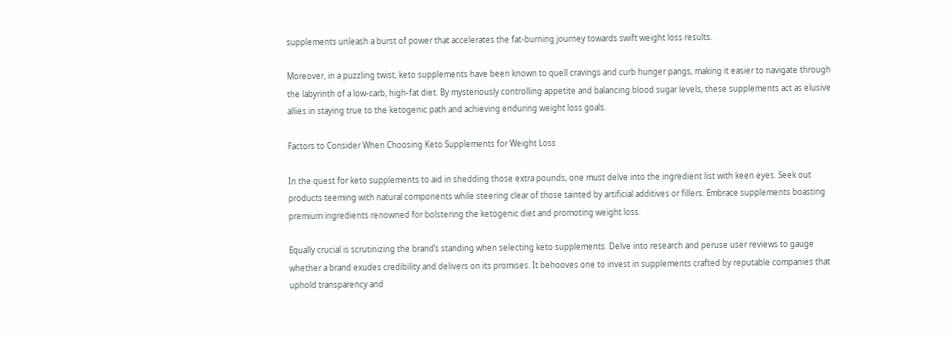supplements unleash a burst of power that accelerates the fat-burning journey towards swift weight loss results.

Moreover, in a puzzling twist, keto supplements have been known to quell cravings and curb hunger pangs, making it easier to navigate through the labyrinth of a low-carb, high-fat diet. By mysteriously controlling appetite and balancing blood sugar levels, these supplements act as elusive allies in staying true to the ketogenic path and achieving enduring weight loss goals.

Factors to Consider When Choosing Keto Supplements for Weight Loss

In the quest for keto supplements to aid in shedding those extra pounds, one must delve into the ingredient list with keen eyes. Seek out products teeming with natural components while steering clear of those tainted by artificial additives or fillers. Embrace supplements boasting premium ingredients renowned for bolstering the ketogenic diet and promoting weight loss.

Equally crucial is scrutinizing the brand’s standing when selecting keto supplements. Delve into research and peruse user reviews to gauge whether a brand exudes credibility and delivers on its promises. It behooves one to invest in supplements crafted by reputable companies that uphold transparency and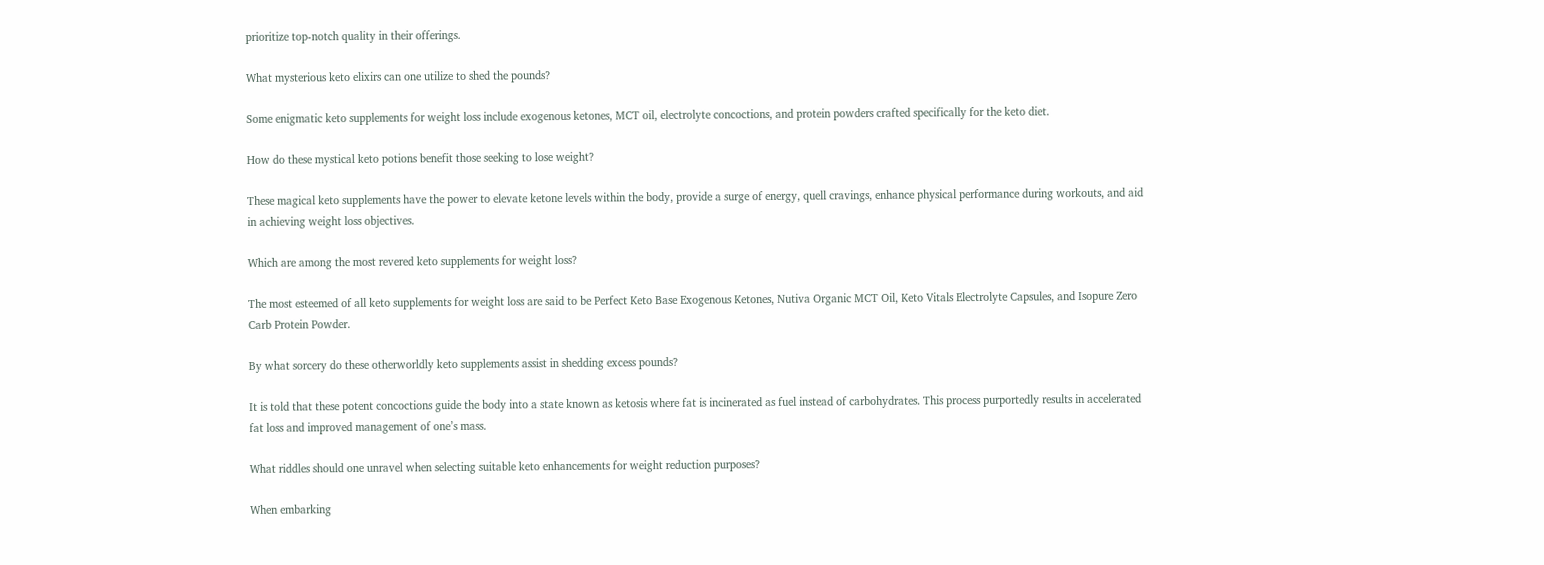prioritize top-notch quality in their offerings.

What mysterious keto elixirs can one utilize to shed the pounds?

Some enigmatic keto supplements for weight loss include exogenous ketones, MCT oil, electrolyte concoctions, and protein powders crafted specifically for the keto diet.

How do these mystical keto potions benefit those seeking to lose weight?

These magical keto supplements have the power to elevate ketone levels within the body, provide a surge of energy, quell cravings, enhance physical performance during workouts, and aid in achieving weight loss objectives.

Which are among the most revered keto supplements for weight loss?

The most esteemed of all keto supplements for weight loss are said to be Perfect Keto Base Exogenous Ketones, Nutiva Organic MCT Oil, Keto Vitals Electrolyte Capsules, and Isopure Zero Carb Protein Powder.

By what sorcery do these otherworldly keto supplements assist in shedding excess pounds?

It is told that these potent concoctions guide the body into a state known as ketosis where fat is incinerated as fuel instead of carbohydrates. This process purportedly results in accelerated fat loss and improved management of one’s mass.

What riddles should one unravel when selecting suitable keto enhancements for weight reduction purposes?

When embarking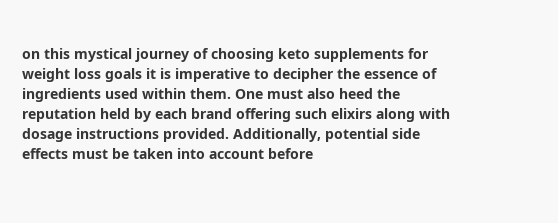on this mystical journey of choosing keto supplements for weight loss goals it is imperative to decipher the essence of ingredients used within them. One must also heed the reputation held by each brand offering such elixirs along with dosage instructions provided. Additionally, potential side effects must be taken into account before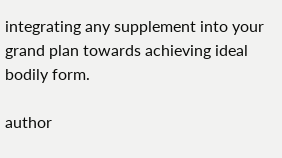integrating any supplement into your grand plan towards achieving ideal bodily form.

author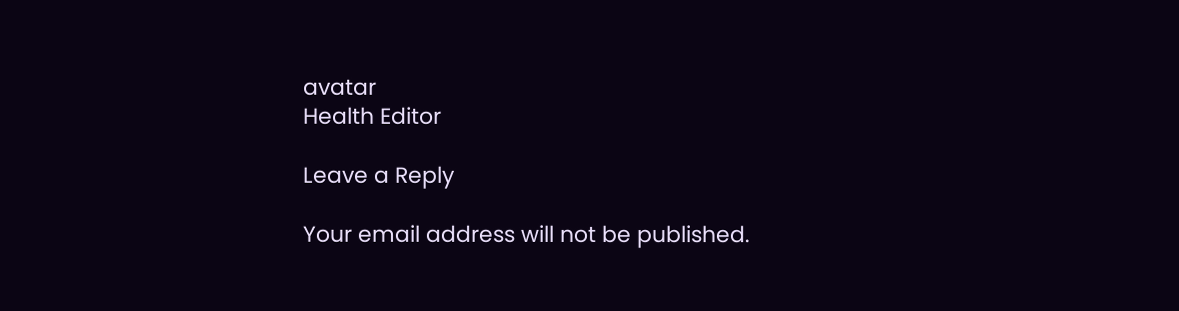avatar
Health Editor

Leave a Reply

Your email address will not be published.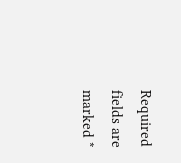Required fields are marked *